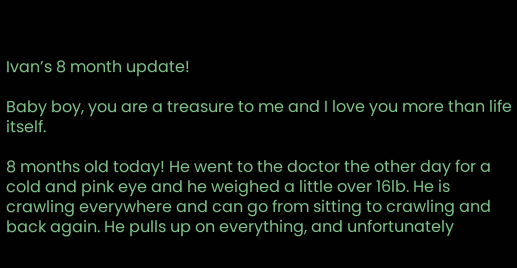Ivan’s 8 month update!

Baby boy, you are a treasure to me and I love you more than life itself.

8 months old today! He went to the doctor the other day for a cold and pink eye and he weighed a little over 16lb. He is crawling everywhere and can go from sitting to crawling and back again. He pulls up on everything, and unfortunately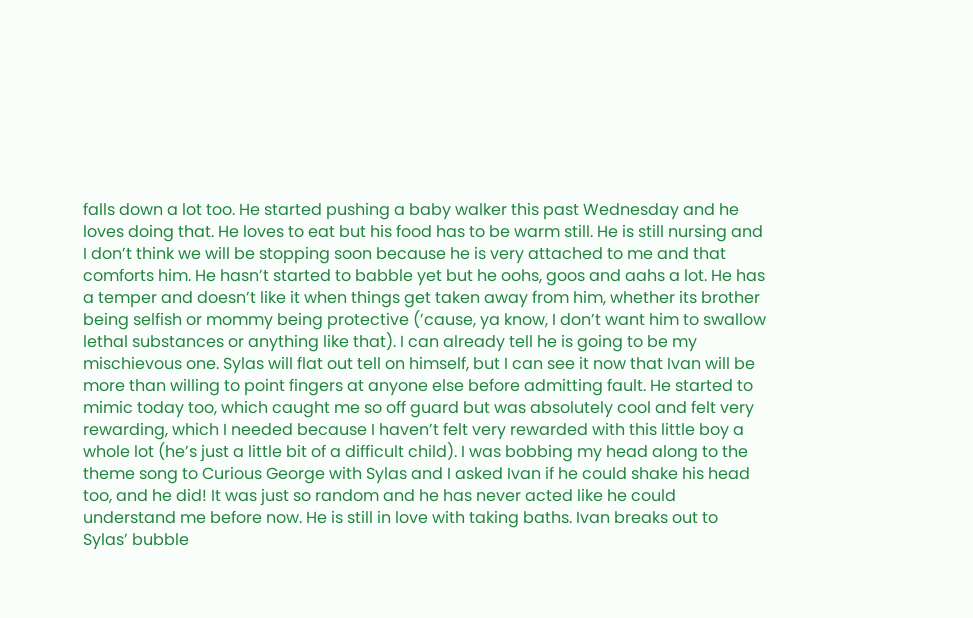falls down a lot too. He started pushing a baby walker this past Wednesday and he loves doing that. He loves to eat but his food has to be warm still. He is still nursing and I don’t think we will be stopping soon because he is very attached to me and that comforts him. He hasn’t started to babble yet but he oohs, goos and aahs a lot. He has a temper and doesn’t like it when things get taken away from him, whether its brother being selfish or mommy being protective (’cause, ya know, I don’t want him to swallow lethal substances or anything like that). I can already tell he is going to be my mischievous one. Sylas will flat out tell on himself, but I can see it now that Ivan will be more than willing to point fingers at anyone else before admitting fault. He started to mimic today too, which caught me so off guard but was absolutely cool and felt very rewarding, which I needed because I haven’t felt very rewarded with this little boy a whole lot (he’s just a little bit of a difficult child). I was bobbing my head along to the theme song to Curious George with Sylas and I asked Ivan if he could shake his head too, and he did! It was just so random and he has never acted like he could understand me before now. He is still in love with taking baths. Ivan breaks out to Sylas’ bubble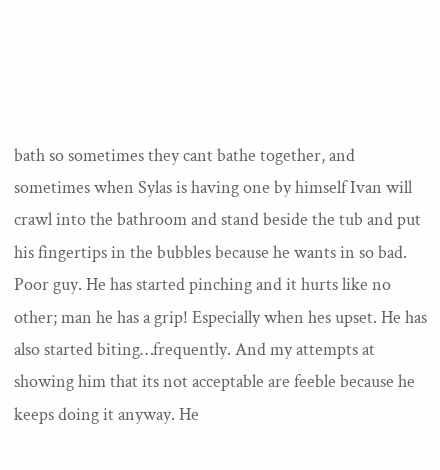bath so sometimes they cant bathe together, and sometimes when Sylas is having one by himself Ivan will crawl into the bathroom and stand beside the tub and put his fingertips in the bubbles because he wants in so bad. Poor guy. He has started pinching and it hurts like no other; man he has a grip! Especially when hes upset. He has also started biting…frequently. And my attempts at showing him that its not acceptable are feeble because he keeps doing it anyway. He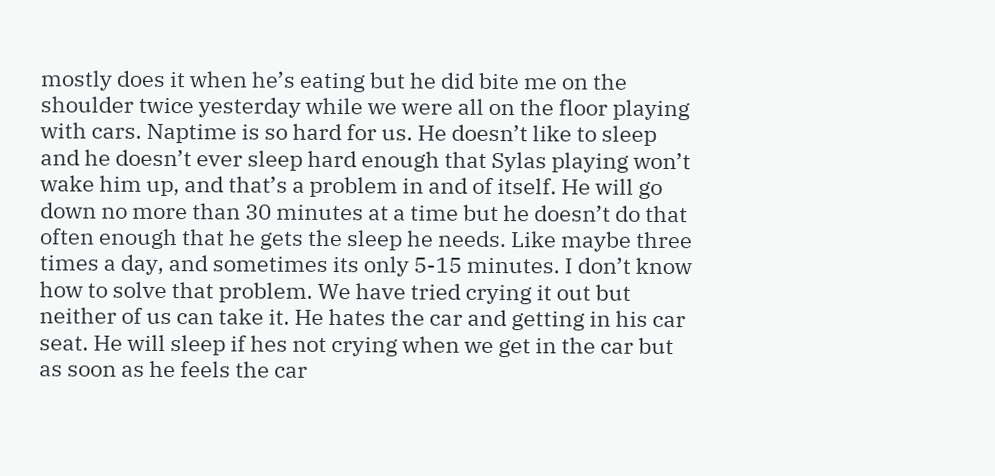mostly does it when he’s eating but he did bite me on the shoulder twice yesterday while we were all on the floor playing with cars. Naptime is so hard for us. He doesn’t like to sleep and he doesn’t ever sleep hard enough that Sylas playing won’t wake him up, and that’s a problem in and of itself. He will go down no more than 30 minutes at a time but he doesn’t do that often enough that he gets the sleep he needs. Like maybe three times a day, and sometimes its only 5-15 minutes. I don’t know how to solve that problem. We have tried crying it out but neither of us can take it. He hates the car and getting in his car seat. He will sleep if hes not crying when we get in the car but as soon as he feels the car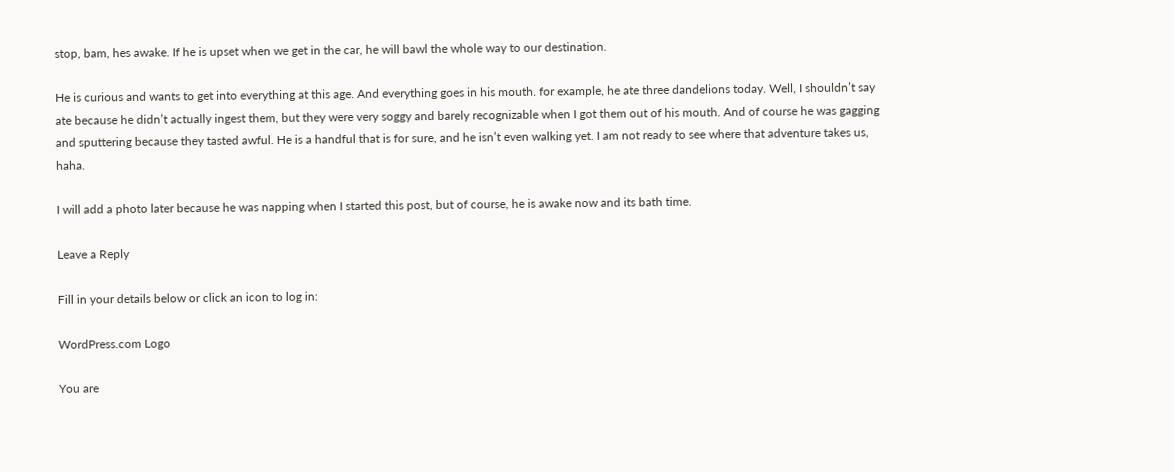stop, bam, hes awake. If he is upset when we get in the car, he will bawl the whole way to our destination.

He is curious and wants to get into everything at this age. And everything goes in his mouth. for example, he ate three dandelions today. Well, I shouldn’t say ate because he didn’t actually ingest them, but they were very soggy and barely recognizable when I got them out of his mouth. And of course he was gagging and sputtering because they tasted awful. He is a handful that is for sure, and he isn’t even walking yet. I am not ready to see where that adventure takes us, haha.

I will add a photo later because he was napping when I started this post, but of course, he is awake now and its bath time.

Leave a Reply

Fill in your details below or click an icon to log in:

WordPress.com Logo

You are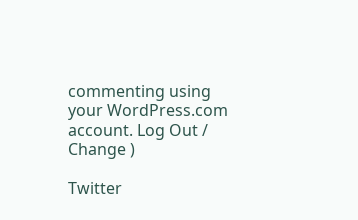commenting using your WordPress.com account. Log Out /  Change )

Twitter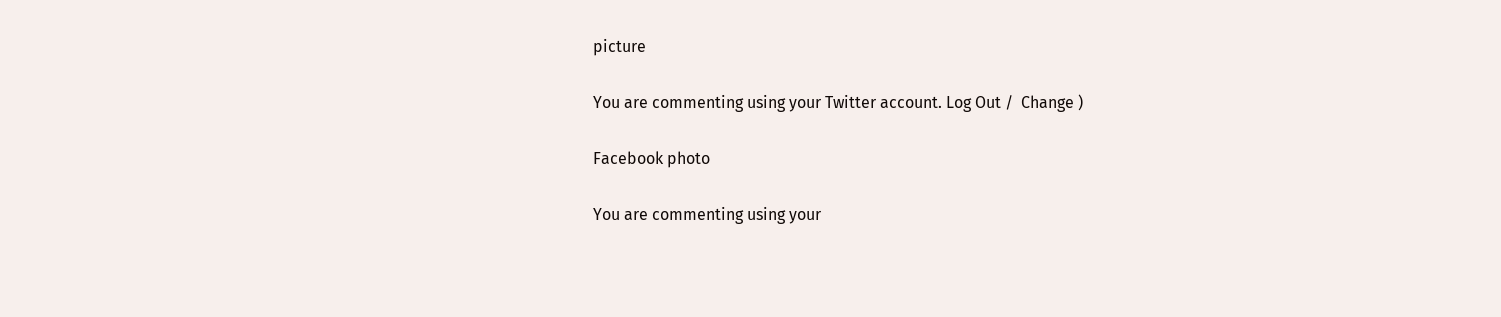picture

You are commenting using your Twitter account. Log Out /  Change )

Facebook photo

You are commenting using your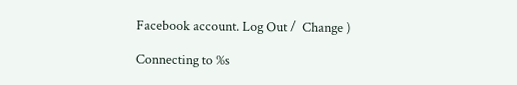Facebook account. Log Out /  Change )

Connecting to %s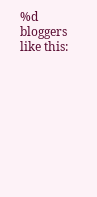%d bloggers like this: